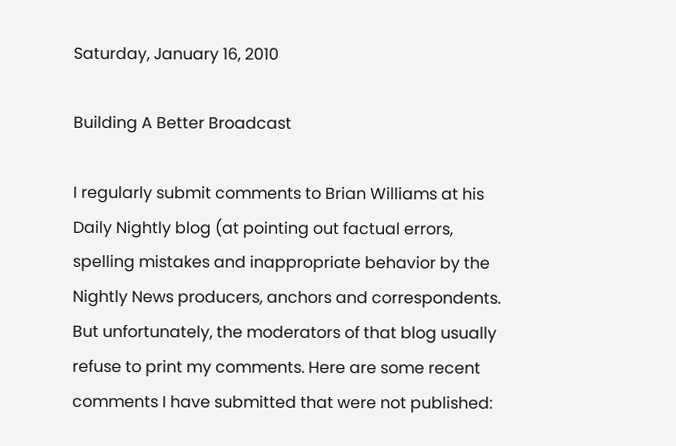Saturday, January 16, 2010

Building A Better Broadcast

I regularly submit comments to Brian Williams at his Daily Nightly blog (at pointing out factual errors, spelling mistakes and inappropriate behavior by the Nightly News producers, anchors and correspondents. But unfortunately, the moderators of that blog usually refuse to print my comments. Here are some recent comments I have submitted that were not published: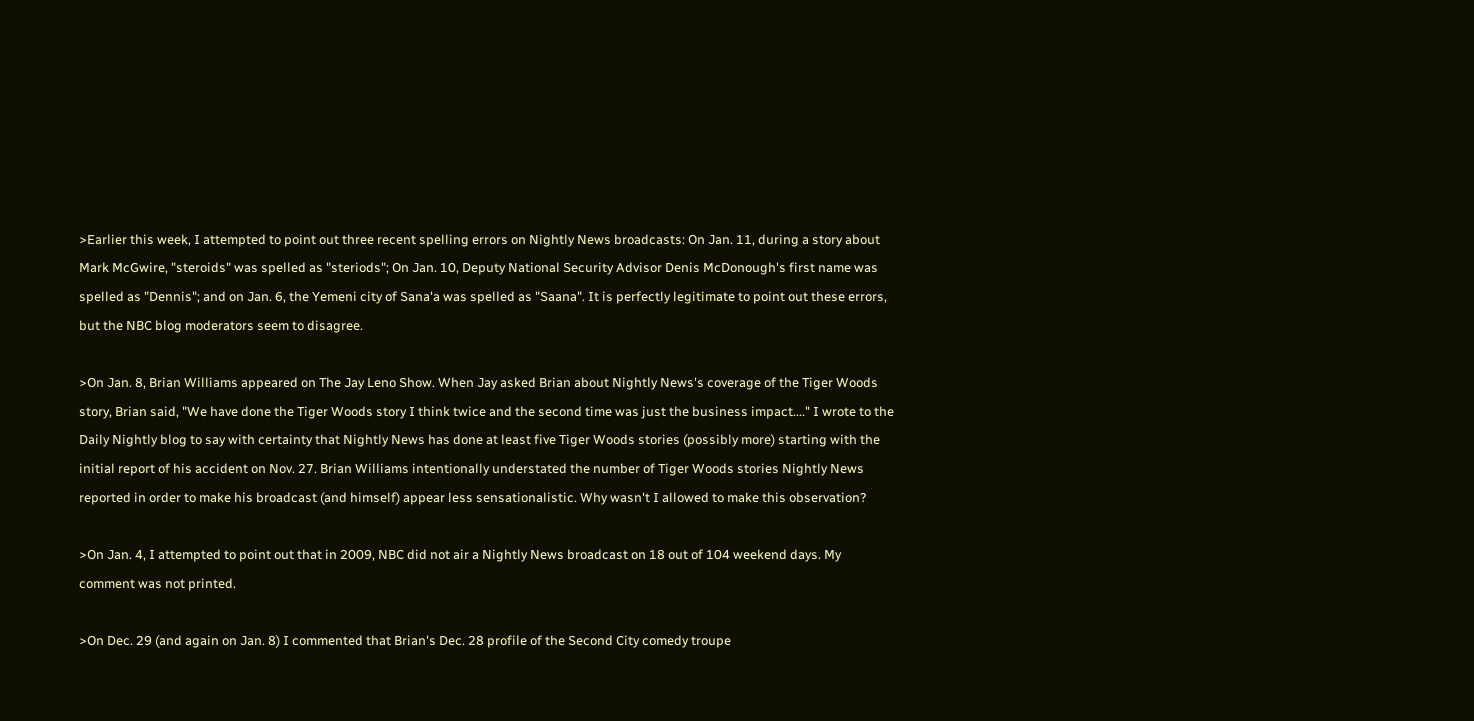>Earlier this week, I attempted to point out three recent spelling errors on Nightly News broadcasts: On Jan. 11, during a story about Mark McGwire, "steroids" was spelled as "steriods"; On Jan. 10, Deputy National Security Advisor Denis McDonough's first name was spelled as "Dennis"; and on Jan. 6, the Yemeni city of Sana'a was spelled as "Saana". It is perfectly legitimate to point out these errors, but the NBC blog moderators seem to disagree.

>On Jan. 8, Brian Williams appeared on The Jay Leno Show. When Jay asked Brian about Nightly News's coverage of the Tiger Woods story, Brian said, "We have done the Tiger Woods story I think twice and the second time was just the business impact...." I wrote to the Daily Nightly blog to say with certainty that Nightly News has done at least five Tiger Woods stories (possibly more) starting with the initial report of his accident on Nov. 27. Brian Williams intentionally understated the number of Tiger Woods stories Nightly News reported in order to make his broadcast (and himself) appear less sensationalistic. Why wasn't I allowed to make this observation?

>On Jan. 4, I attempted to point out that in 2009, NBC did not air a Nightly News broadcast on 18 out of 104 weekend days. My comment was not printed.

>On Dec. 29 (and again on Jan. 8) I commented that Brian's Dec. 28 profile of the Second City comedy troupe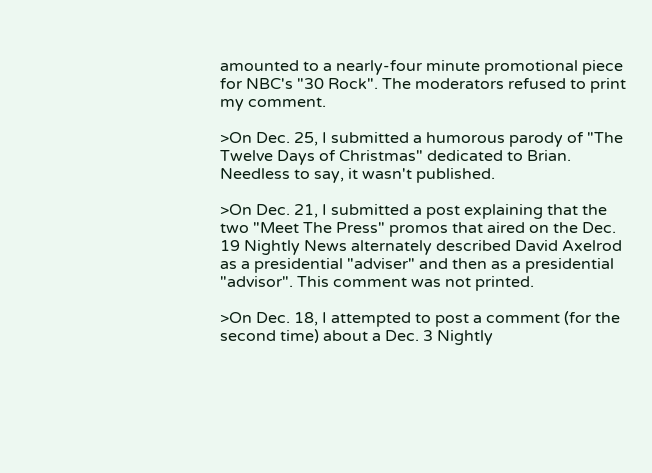amounted to a nearly-four minute promotional piece for NBC's "30 Rock". The moderators refused to print my comment.

>On Dec. 25, I submitted a humorous parody of "The Twelve Days of Christmas" dedicated to Brian. Needless to say, it wasn't published.

>On Dec. 21, I submitted a post explaining that the two "Meet The Press" promos that aired on the Dec. 19 Nightly News alternately described David Axelrod as a presidential "adviser" and then as a presidential "advisor". This comment was not printed.

>On Dec. 18, I attempted to post a comment (for the second time) about a Dec. 3 Nightly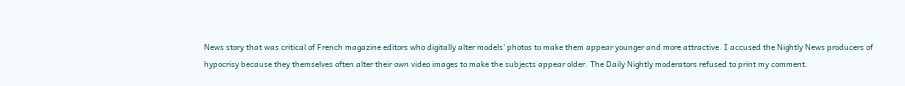News story that was critical of French magazine editors who digitally alter models' photos to make them appear younger and more attractive. I accused the Nightly News producers of hypocrisy because they themselves often alter their own video images to make the subjects appear older. The Daily Nightly moderators refused to print my comment.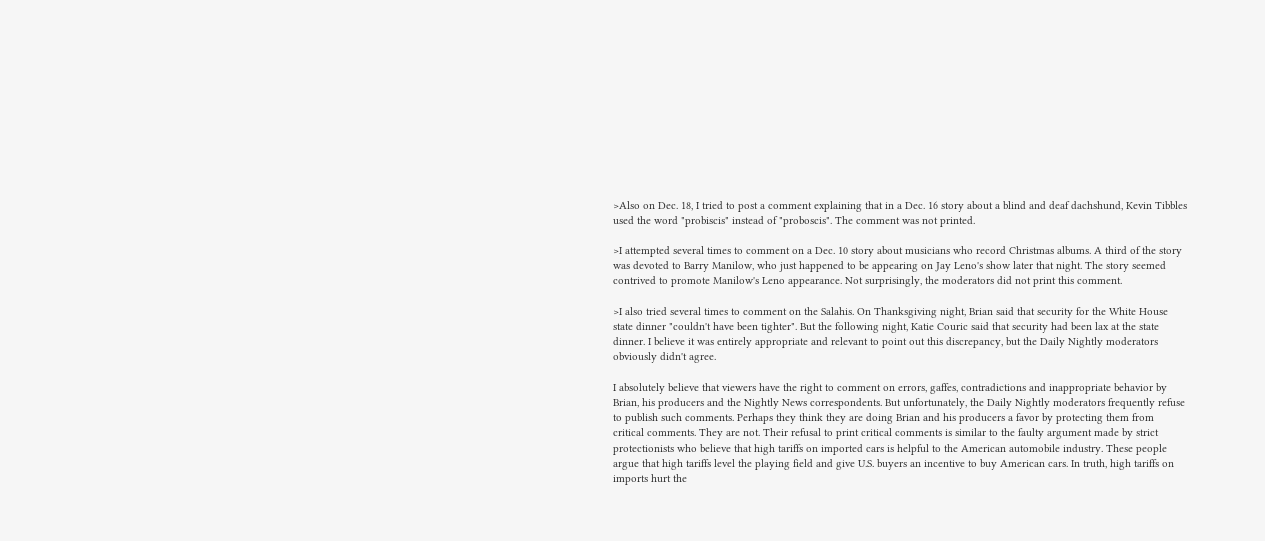>Also on Dec. 18, I tried to post a comment explaining that in a Dec. 16 story about a blind and deaf dachshund, Kevin Tibbles used the word "probiscis" instead of "proboscis". The comment was not printed.

>I attempted several times to comment on a Dec. 10 story about musicians who record Christmas albums. A third of the story was devoted to Barry Manilow, who just happened to be appearing on Jay Leno's show later that night. The story seemed contrived to promote Manilow's Leno appearance. Not surprisingly, the moderators did not print this comment.

>I also tried several times to comment on the Salahis. On Thanksgiving night, Brian said that security for the White House state dinner "couldn't have been tighter". But the following night, Katie Couric said that security had been lax at the state dinner. I believe it was entirely appropriate and relevant to point out this discrepancy, but the Daily Nightly moderators obviously didn't agree.

I absolutely believe that viewers have the right to comment on errors, gaffes, contradictions and inappropriate behavior by Brian, his producers and the Nightly News correspondents. But unfortunately, the Daily Nightly moderators frequently refuse to publish such comments. Perhaps they think they are doing Brian and his producers a favor by protecting them from critical comments. They are not. Their refusal to print critical comments is similar to the faulty argument made by strict protectionists who believe that high tariffs on imported cars is helpful to the American automobile industry. These people argue that high tariffs level the playing field and give U.S. buyers an incentive to buy American cars. In truth, high tariffs on imports hurt the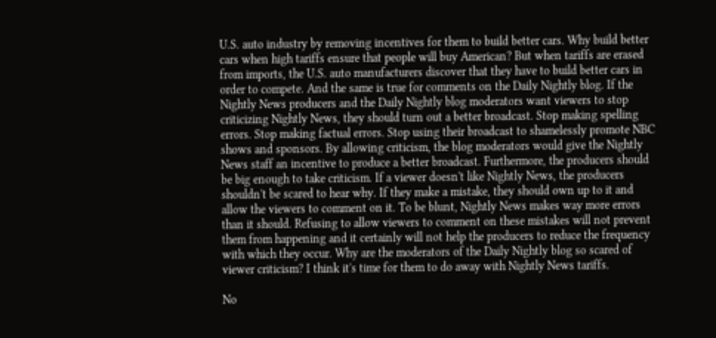U.S. auto industry by removing incentives for them to build better cars. Why build better cars when high tariffs ensure that people will buy American? But when tariffs are erased from imports, the U.S. auto manufacturers discover that they have to build better cars in order to compete. And the same is true for comments on the Daily Nightly blog. If the Nightly News producers and the Daily Nightly blog moderators want viewers to stop criticizing Nightly News, they should turn out a better broadcast. Stop making spelling errors. Stop making factual errors. Stop using their broadcast to shamelessly promote NBC shows and sponsors. By allowing criticism, the blog moderators would give the Nightly News staff an incentive to produce a better broadcast. Furthermore, the producers should be big enough to take criticism. If a viewer doesn't like Nightly News, the producers shouldn't be scared to hear why. If they make a mistake, they should own up to it and allow the viewers to comment on it. To be blunt, Nightly News makes way more errors than it should. Refusing to allow viewers to comment on these mistakes will not prevent them from happening and it certainly will not help the producers to reduce the frequency with which they occur. Why are the moderators of the Daily Nightly blog so scared of viewer criticism? I think it's time for them to do away with Nightly News tariffs.

No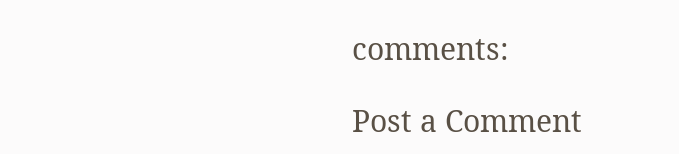comments:

Post a Comment